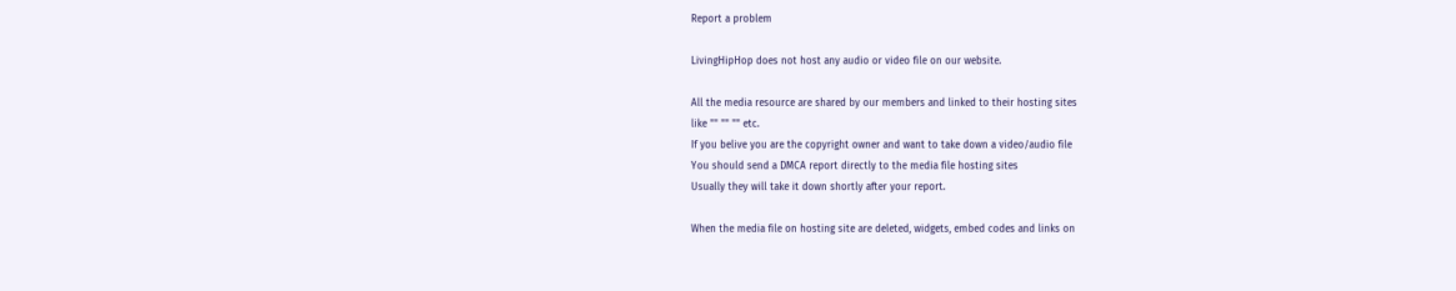Report a problem

LivingHipHop does not host any audio or video file on our website.

All the media resource are shared by our members and linked to their hosting sites
like "" "" "" etc.
If you belive you are the copyright owner and want to take down a video/audio file
You should send a DMCA report directly to the media file hosting sites
Usually they will take it down shortly after your report.

When the media file on hosting site are deleted, widgets, embed codes and links on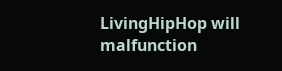LivingHipHop will malfunction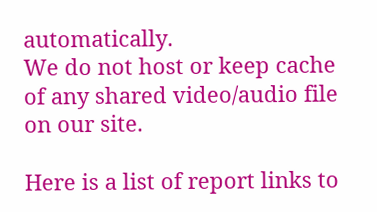automatically.
We do not host or keep cache of any shared video/audio file on our site.

Here is a list of report links to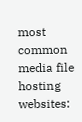most common media file hosting websites: